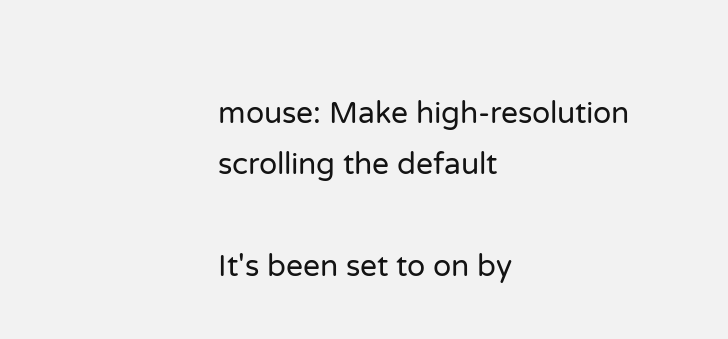mouse: Make high-resolution scrolling the default

It's been set to on by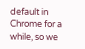default in Chrome for a while, so we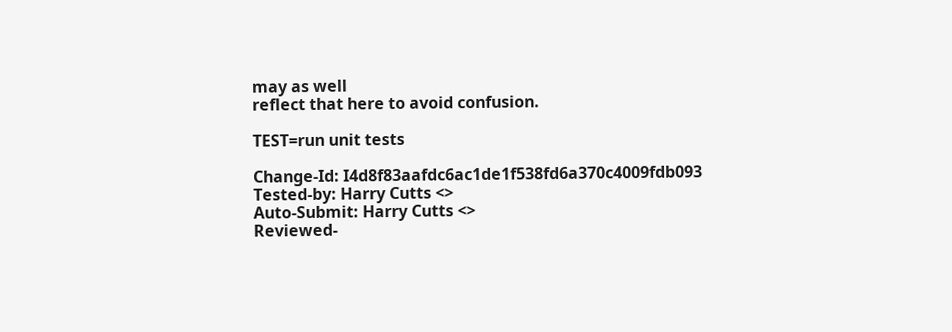may as well
reflect that here to avoid confusion.

TEST=run unit tests

Change-Id: I4d8f83aafdc6ac1de1f538fd6a370c4009fdb093
Tested-by: Harry Cutts <>
Auto-Submit: Harry Cutts <>
Reviewed-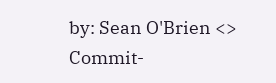by: Sean O'Brien <>
Commit-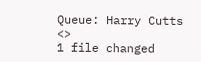Queue: Harry Cutts <>
1 file changed